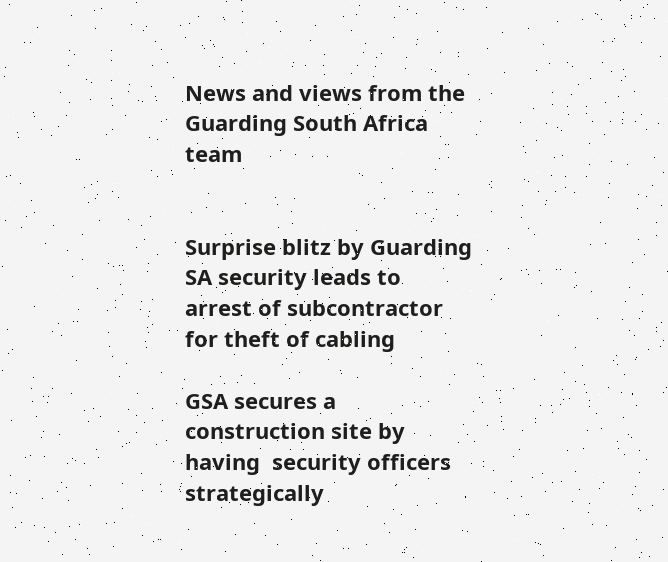News and views from the
Guarding South Africa team


Surprise blitz by Guarding SA security leads to arrest of subcontractor for theft of cabling

GSA secures a construction site by having  security officers strategically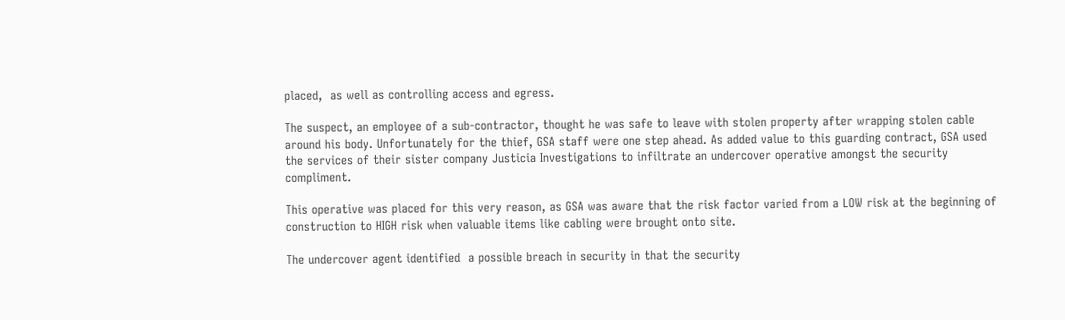placed,  as well as controlling access and egress.

The suspect, an employee of a sub-contractor, thought he was safe to leave with stolen property after wrapping stolen cable around his body. Unfortunately for the thief, GSA staff were one step ahead. As added value to this guarding contract, GSA used the services of their sister company Justicia Investigations to infiltrate an undercover operative amongst the security compliment.

This operative was placed for this very reason, as GSA was aware that the risk factor varied from a LOW risk at the beginning of construction to HIGH risk when valuable items like cabling were brought onto site.

The undercover agent identified  a possible breach in security in that the security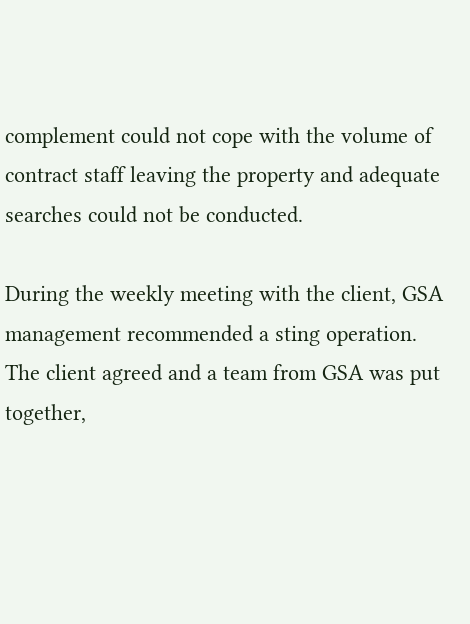complement could not cope with the volume of contract staff leaving the property and adequate searches could not be conducted.

During the weekly meeting with the client, GSA management recommended a sting operation. The client agreed and a team from GSA was put together,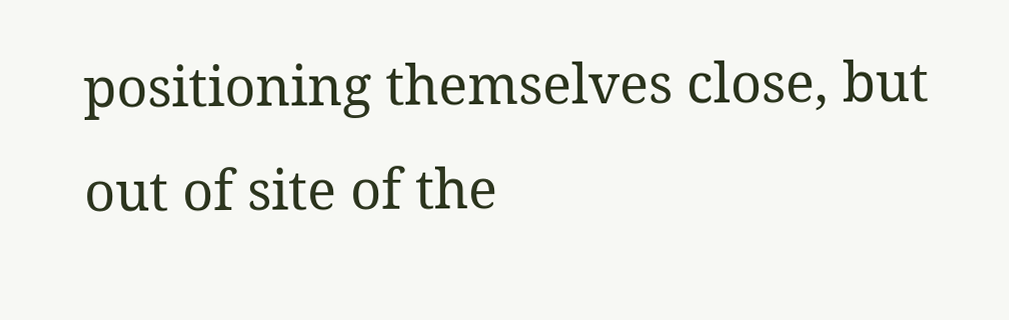positioning themselves close, but out of site of the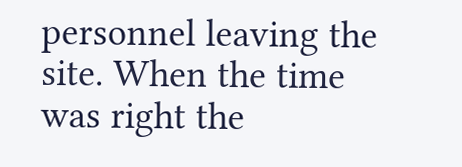personnel leaving the site. When the time was right the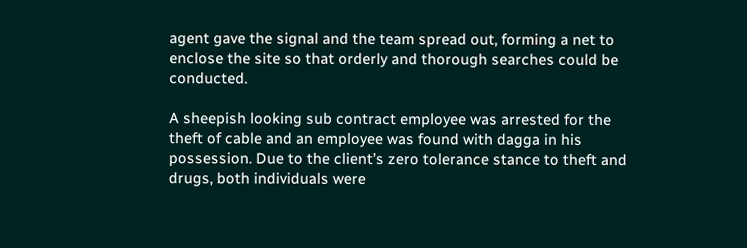agent gave the signal and the team spread out, forming a net to enclose the site so that orderly and thorough searches could be conducted.

A sheepish looking sub contract employee was arrested for the theft of cable and an employee was found with dagga in his possession. Due to the client’s zero tolerance stance to theft and drugs, both individuals were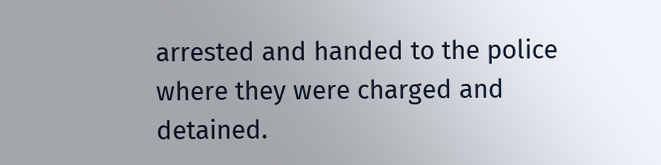arrested and handed to the police where they were charged and detained.